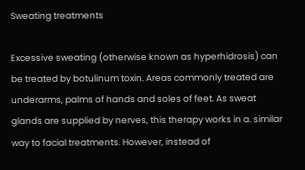Sweating treatments

Excessive sweating (otherwise known as hyperhidrosis) can be treated by botulinum toxin. Areas commonly treated are underarms, palms of hands and soles of feet. As sweat glands are supplied by nerves, this therapy works in a. similar way to facial treatments. However, instead of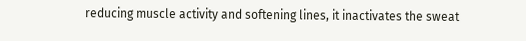reducing muscle activity and softening lines, it inactivates the sweat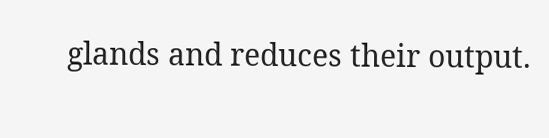glands and reduces their output.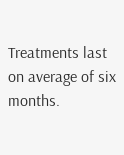Treatments last on average of six months.